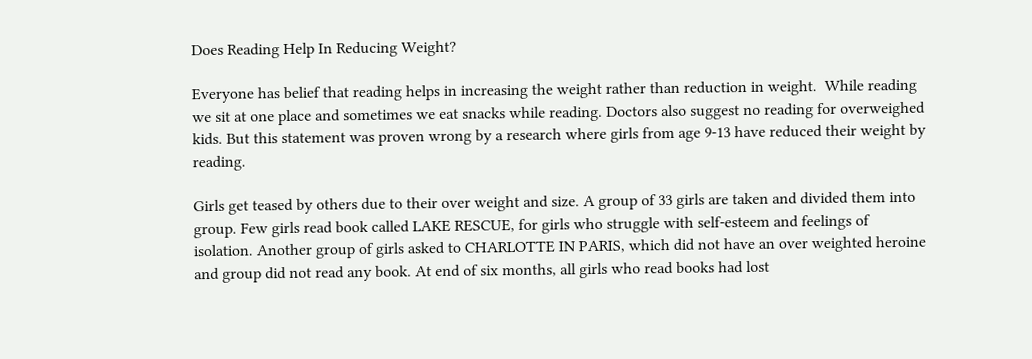Does Reading Help In Reducing Weight?

Everyone has belief that reading helps in increasing the weight rather than reduction in weight.  While reading we sit at one place and sometimes we eat snacks while reading. Doctors also suggest no reading for overweighed kids. But this statement was proven wrong by a research where girls from age 9-13 have reduced their weight by reading.

Girls get teased by others due to their over weight and size. A group of 33 girls are taken and divided them into group. Few girls read book called LAKE RESCUE, for girls who struggle with self-esteem and feelings of isolation. Another group of girls asked to CHARLOTTE IN PARIS, which did not have an over weighted heroine and group did not read any book. At end of six months, all girls who read books had lost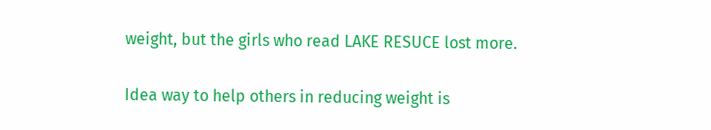weight, but the girls who read LAKE RESUCE lost more.

Idea way to help others in reducing weight is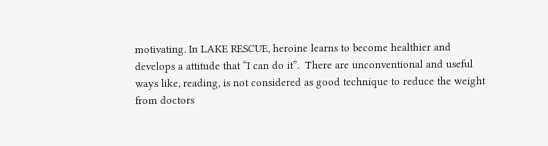motivating. In LAKE RESCUE, heroine learns to become healthier and develops a attitude that “I can do it”.  There are unconventional and useful ways like, reading, is not considered as good technique to reduce the weight from doctors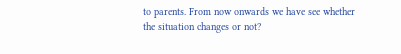to parents. From now onwards we have see whether the situation changes or not?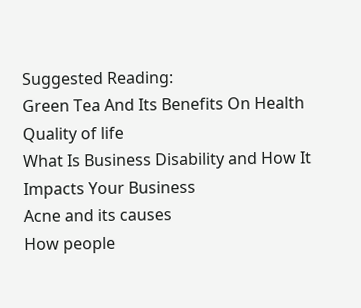Suggested Reading:
Green Tea And Its Benefits On Health
Quality of life
What Is Business Disability and How It Impacts Your Business
Acne and its causes
How people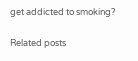get addicted to smoking?

Related posts